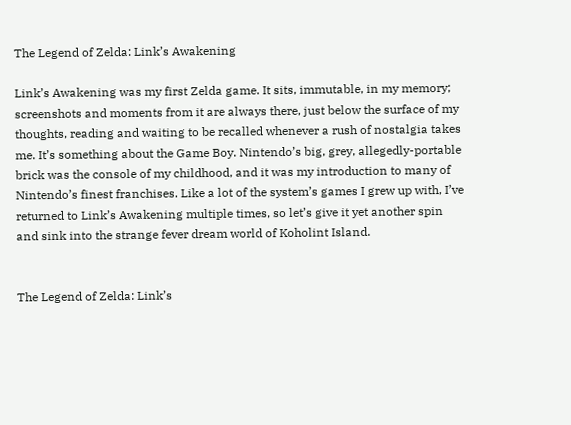The Legend of Zelda: Link’s Awakening

Link’s Awakening was my first Zelda game. It sits, immutable, in my memory; screenshots and moments from it are always there, just below the surface of my thoughts, reading and waiting to be recalled whenever a rush of nostalgia takes me. It’s something about the Game Boy. Nintendo’s big, grey, allegedly-portable brick was the console of my childhood, and it was my introduction to many of Nintendo’s finest franchises. Like a lot of the system’s games I grew up with, I’ve returned to Link’s Awakening multiple times, so let’s give it yet another spin and sink into the strange fever dream world of Koholint Island.


The Legend of Zelda: Link’s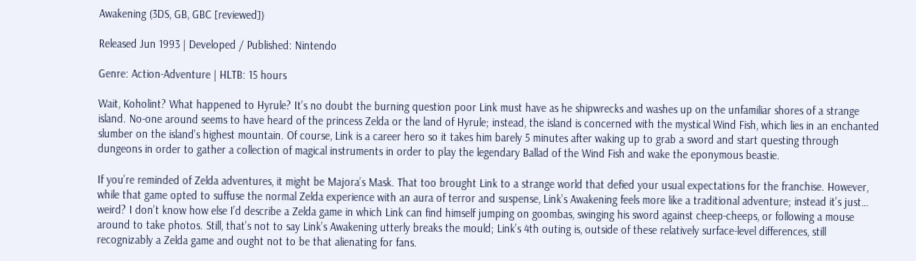Awakening (3DS, GB, GBC [reviewed])

Released Jun 1993 | Developed / Published: Nintendo

Genre: Action-Adventure | HLTB: 15 hours

Wait, Koholint? What happened to Hyrule? It’s no doubt the burning question poor Link must have as he shipwrecks and washes up on the unfamiliar shores of a strange island. No-one around seems to have heard of the princess Zelda or the land of Hyrule; instead, the island is concerned with the mystical Wind Fish, which lies in an enchanted slumber on the island’s highest mountain. Of course, Link is a career hero so it takes him barely 5 minutes after waking up to grab a sword and start questing through dungeons in order to gather a collection of magical instruments in order to play the legendary Ballad of the Wind Fish and wake the eponymous beastie.

If you’re reminded of Zelda adventures, it might be Majora’s Mask. That too brought Link to a strange world that defied your usual expectations for the franchise. However, while that game opted to suffuse the normal Zelda experience with an aura of terror and suspense, Link’s Awakening feels more like a traditional adventure; instead it’s just… weird? I don’t know how else I’d describe a Zelda game in which Link can find himself jumping on goombas, swinging his sword against cheep-cheeps, or following a mouse around to take photos. Still, that’s not to say Link’s Awakening utterly breaks the mould; Link’s 4th outing is, outside of these relatively surface-level differences, still recognizably a Zelda game and ought not to be that alienating for fans.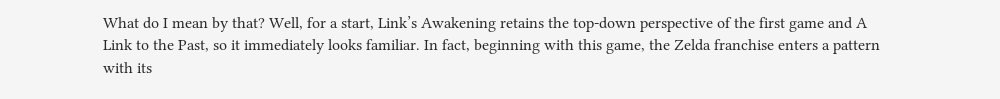What do I mean by that? Well, for a start, Link’s Awakening retains the top-down perspective of the first game and A Link to the Past, so it immediately looks familiar. In fact, beginning with this game, the Zelda franchise enters a pattern with its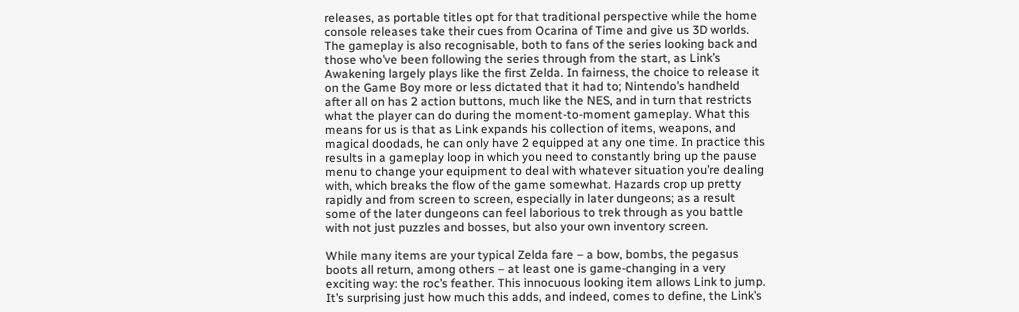releases, as portable titles opt for that traditional perspective while the home console releases take their cues from Ocarina of Time and give us 3D worlds. The gameplay is also recognisable, both to fans of the series looking back and those who’ve been following the series through from the start, as Link’s Awakening largely plays like the first Zelda. In fairness, the choice to release it on the Game Boy more or less dictated that it had to; Nintendo’s handheld after all on has 2 action buttons, much like the NES, and in turn that restricts what the player can do during the moment-to-moment gameplay. What this means for us is that as Link expands his collection of items, weapons, and magical doodads, he can only have 2 equipped at any one time. In practice this results in a gameplay loop in which you need to constantly bring up the pause menu to change your equipment to deal with whatever situation you’re dealing with, which breaks the flow of the game somewhat. Hazards crop up pretty rapidly and from screen to screen, especially in later dungeons; as a result some of the later dungeons can feel laborious to trek through as you battle with not just puzzles and bosses, but also your own inventory screen.

While many items are your typical Zelda fare – a bow, bombs, the pegasus boots all return, among others – at least one is game-changing in a very exciting way: the roc’s feather. This innocuous looking item allows Link to jump. It’s surprising just how much this adds, and indeed, comes to define, the Link’s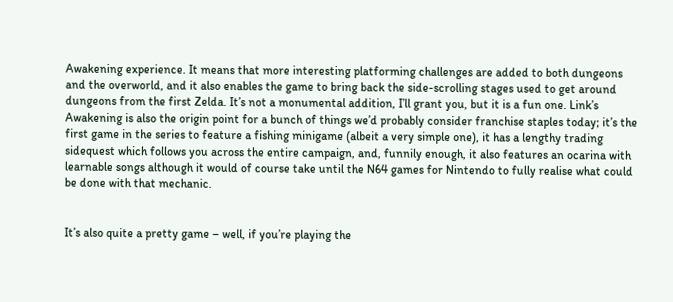Awakening experience. It means that more interesting platforming challenges are added to both dungeons and the overworld, and it also enables the game to bring back the side-scrolling stages used to get around dungeons from the first Zelda. It’s not a monumental addition, I’ll grant you, but it is a fun one. Link’s Awakening is also the origin point for a bunch of things we’d probably consider franchise staples today; it’s the first game in the series to feature a fishing minigame (albeit a very simple one), it has a lengthy trading sidequest which follows you across the entire campaign, and, funnily enough, it also features an ocarina with learnable songs although it would of course take until the N64 games for Nintendo to fully realise what could be done with that mechanic.


It’s also quite a pretty game – well, if you’re playing the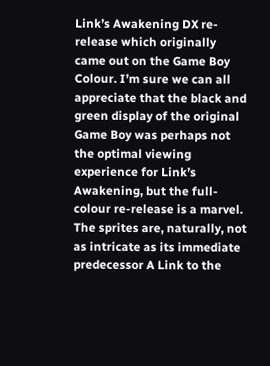Link’s Awakening DX re-release which originally came out on the Game Boy Colour. I’m sure we can all appreciate that the black and green display of the original Game Boy was perhaps not the optimal viewing experience for Link’s Awakening, but the full-colour re-release is a marvel. The sprites are, naturally, not as intricate as its immediate predecessor A Link to the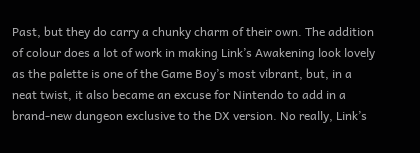Past, but they do carry a chunky charm of their own. The addition of colour does a lot of work in making Link’s Awakening look lovely as the palette is one of the Game Boy’s most vibrant, but, in a neat twist, it also became an excuse for Nintendo to add in a brand-new dungeon exclusive to the DX version. No really, Link’s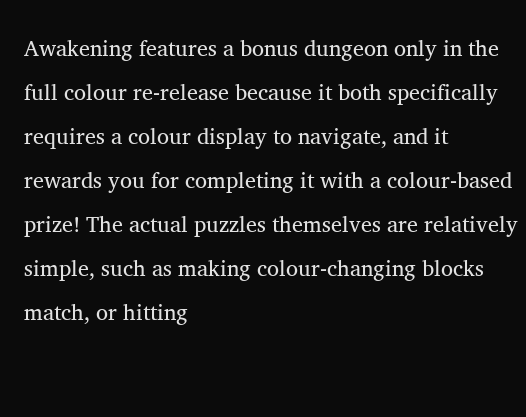Awakening features a bonus dungeon only in the full colour re-release because it both specifically requires a colour display to navigate, and it rewards you for completing it with a colour-based prize! The actual puzzles themselves are relatively simple, such as making colour-changing blocks match, or hitting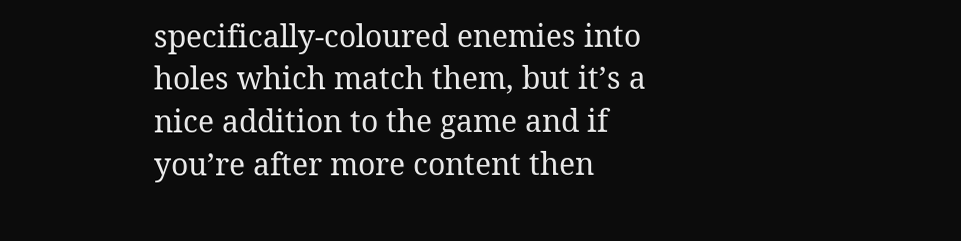specifically-coloured enemies into holes which match them, but it’s a nice addition to the game and if you’re after more content then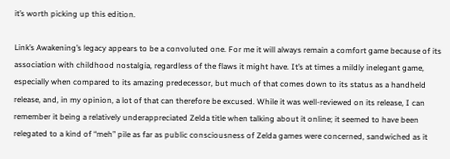it’s worth picking up this edition.

Link’s Awakening’s legacy appears to be a convoluted one. For me it will always remain a comfort game because of its association with childhood nostalgia, regardless of the flaws it might have. It’s at times a mildly inelegant game, especially when compared to its amazing predecessor, but much of that comes down to its status as a handheld release, and, in my opinion, a lot of that can therefore be excused. While it was well-reviewed on its release, I can remember it being a relatively underappreciated Zelda title when talking about it online; it seemed to have been relegated to a kind of “meh” pile as far as public consciousness of Zelda games were concerned, sandwiched as it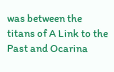was between the titans of A Link to the Past and Ocarina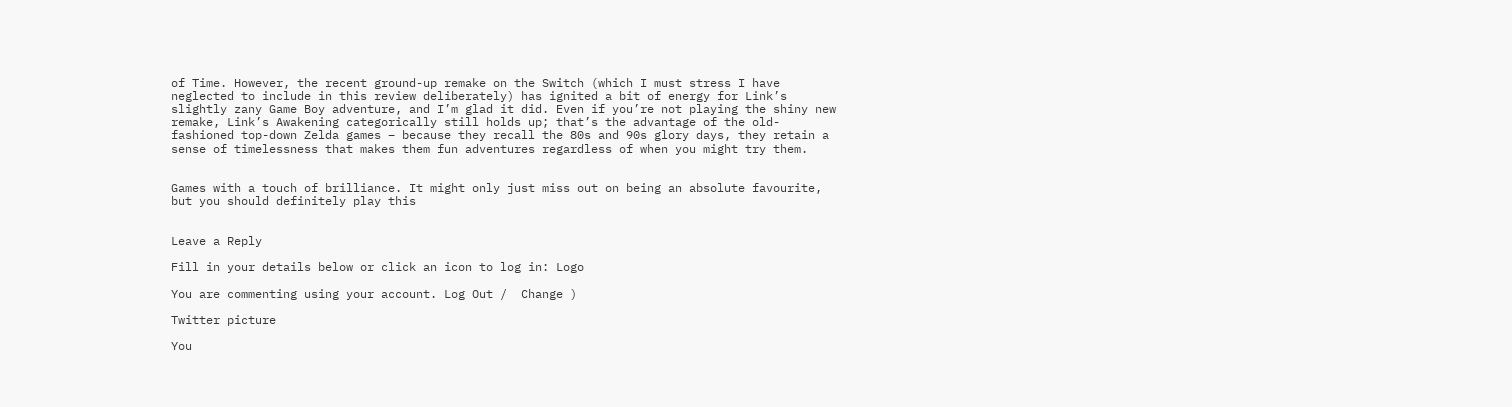of Time. However, the recent ground-up remake on the Switch (which I must stress I have neglected to include in this review deliberately) has ignited a bit of energy for Link’s slightly zany Game Boy adventure, and I’m glad it did. Even if you’re not playing the shiny new remake, Link’s Awakening categorically still holds up; that’s the advantage of the old-fashioned top-down Zelda games – because they recall the 80s and 90s glory days, they retain a sense of timelessness that makes them fun adventures regardless of when you might try them.


Games with a touch of brilliance. It might only just miss out on being an absolute favourite, but you should definitely play this


Leave a Reply

Fill in your details below or click an icon to log in: Logo

You are commenting using your account. Log Out /  Change )

Twitter picture

You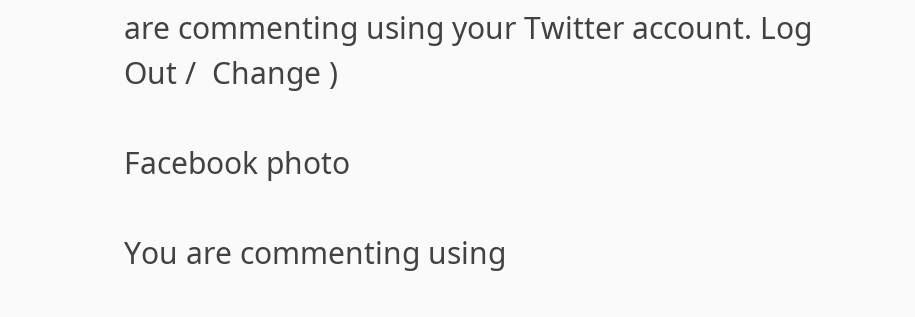are commenting using your Twitter account. Log Out /  Change )

Facebook photo

You are commenting using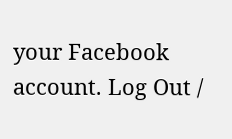your Facebook account. Log Out /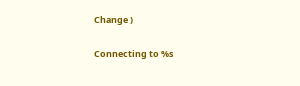Change )

Connecting to %s